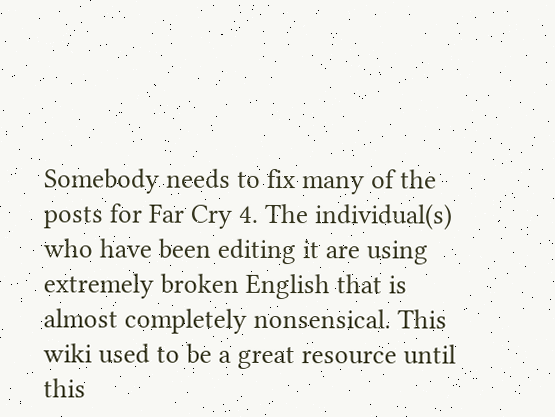Somebody needs to fix many of the posts for Far Cry 4. The individual(s) who have been editing it are using extremely broken English that is almost completely nonsensical. This wiki used to be a great resource until this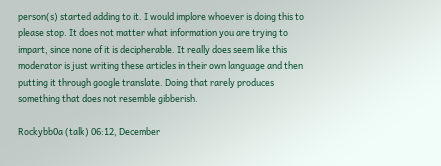person(s) started adding to it. I would implore whoever is doing this to please stop. It does not matter what information you are trying to impart, since none of it is decipherable. It really does seem like this moderator is just writing these articles in their own language and then putting it through google translate. Doing that rarely produces something that does not resemble gibberish.

Rockybb0a (talk) 06:12, December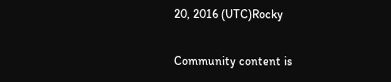20, 2016 (UTC)Rocky

Community content is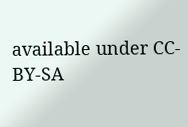available under CC-BY-SA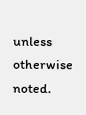unless otherwise noted.